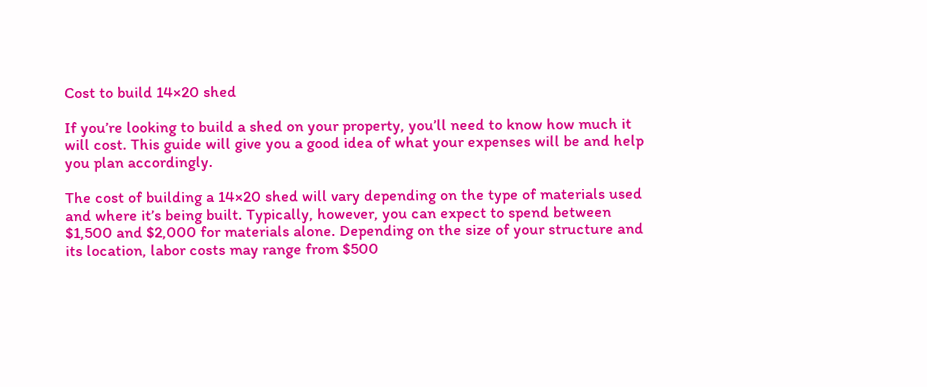Cost to build 14×20 shed

If you’re looking to build a shed on your property, you’ll need to know how much it will cost. This guide will give you a good idea of what your expenses will be and help you plan accordingly.

The cost of building a 14×20 shed will vary depending on the type of materials used and where it’s being built. Typically, however, you can expect to spend between $1,500 and $2,000 for materials alone. Depending on the size of your structure and its location, labor costs may range from $500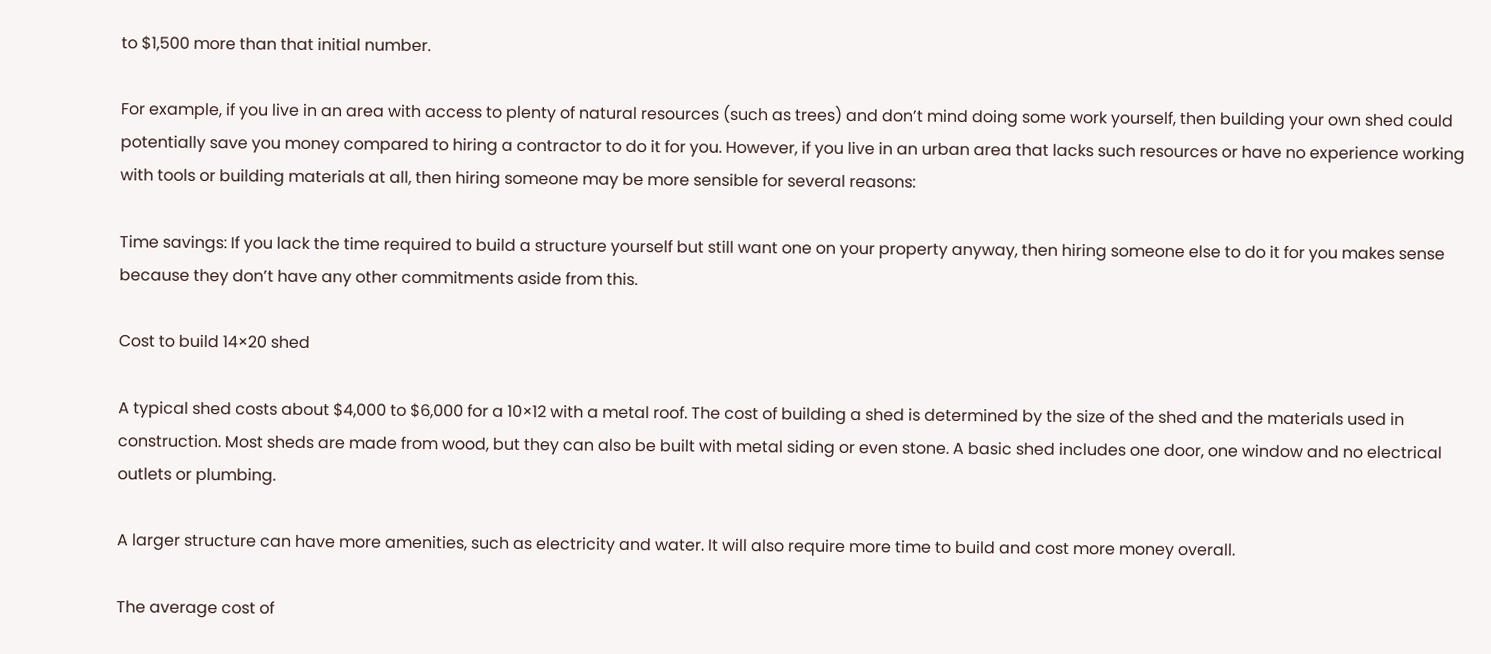to $1,500 more than that initial number.

For example, if you live in an area with access to plenty of natural resources (such as trees) and don’t mind doing some work yourself, then building your own shed could potentially save you money compared to hiring a contractor to do it for you. However, if you live in an urban area that lacks such resources or have no experience working with tools or building materials at all, then hiring someone may be more sensible for several reasons:

Time savings: If you lack the time required to build a structure yourself but still want one on your property anyway, then hiring someone else to do it for you makes sense because they don’t have any other commitments aside from this.

Cost to build 14×20 shed

A typical shed costs about $4,000 to $6,000 for a 10×12 with a metal roof. The cost of building a shed is determined by the size of the shed and the materials used in construction. Most sheds are made from wood, but they can also be built with metal siding or even stone. A basic shed includes one door, one window and no electrical outlets or plumbing.

A larger structure can have more amenities, such as electricity and water. It will also require more time to build and cost more money overall.

The average cost of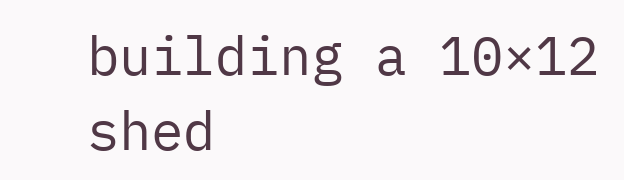building a 10×12 shed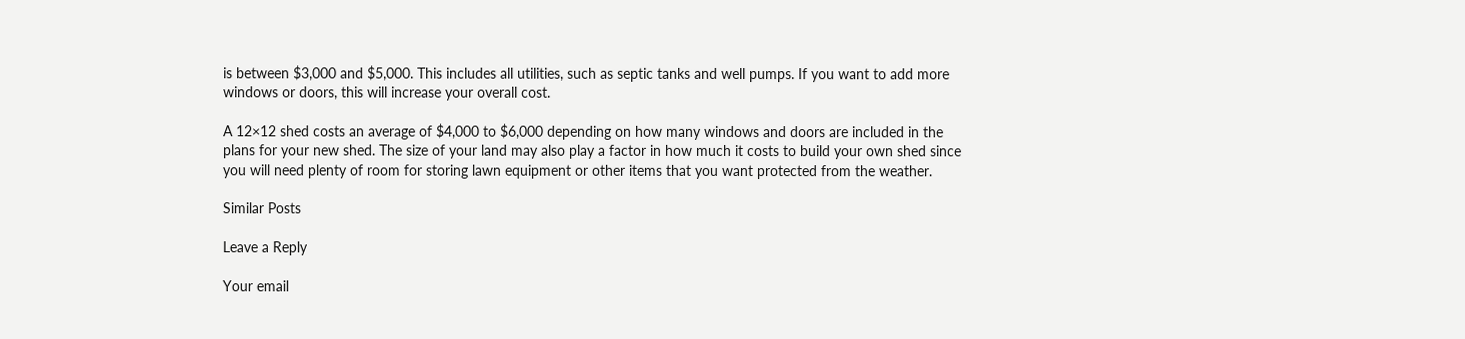is between $3,000 and $5,000. This includes all utilities, such as septic tanks and well pumps. If you want to add more windows or doors, this will increase your overall cost.

A 12×12 shed costs an average of $4,000 to $6,000 depending on how many windows and doors are included in the plans for your new shed. The size of your land may also play a factor in how much it costs to build your own shed since you will need plenty of room for storing lawn equipment or other items that you want protected from the weather.

Similar Posts

Leave a Reply

Your email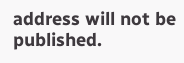address will not be published.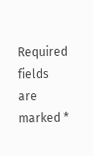Required fields are marked *